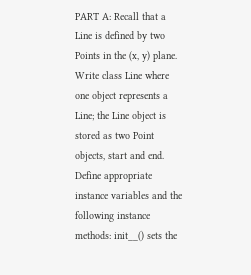PART A: Recall that a Line is defined by two Points in the (x, y) plane. Write class Line where one object represents a Line; the Line object is stored as two Point objects, start and end. Define appropriate instance variables and the following instance methods: init__() sets the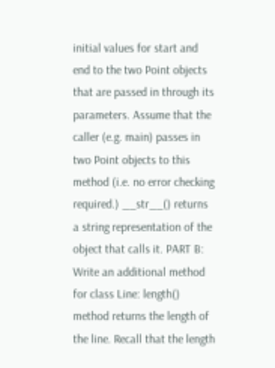initial values for start and end to the two Point objects that are passed in through its parameters. Assume that the caller (e.g. main) passes in two Point objects to this method (i.e. no error checking required.) __str__() returns a string representation of the object that calls it. PART B: Write an additional method for class Line: length() method returns the length of the line. Recall that the length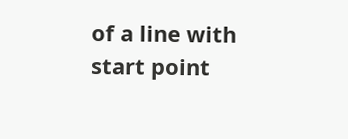of a line with start point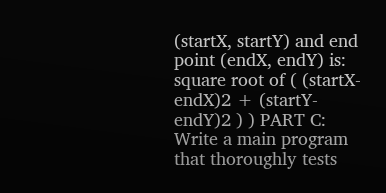(startX, startY) and end point (endX, endY) is: square root of ( (startX-endX)2 + (startY-endY)2 ) ) PART C: Write a main program that thoroughly tests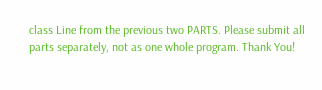class Line from the previous two PARTS. Please submit all parts separately, not as one whole program. Thank You!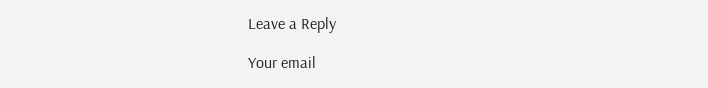Leave a Reply

Your email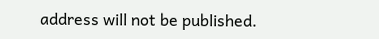address will not be published.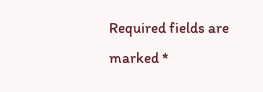Required fields are marked *